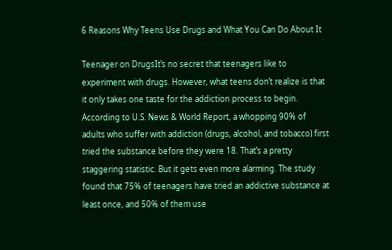6 Reasons Why Teens Use Drugs and What You Can Do About It

Teenager on DrugsIt’s no secret that teenagers like to experiment with drugs. However, what teens don’t realize is that it only takes one taste for the addiction process to begin. According to U.S. News & World Report, a whopping 90% of adults who suffer with addiction (drugs, alcohol, and tobacco) first tried the substance before they were 18. That’s a pretty staggering statistic. But it gets even more alarming. The study found that 75% of teenagers have tried an addictive substance at least once, and 50% of them use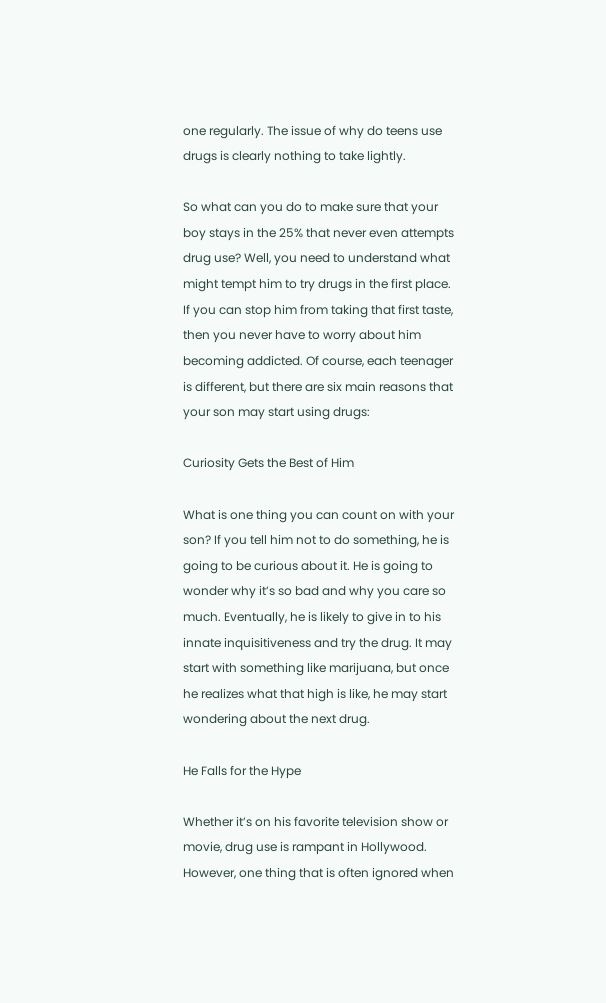one regularly. The issue of why do teens use drugs is clearly nothing to take lightly.

So what can you do to make sure that your boy stays in the 25% that never even attempts drug use? Well, you need to understand what might tempt him to try drugs in the first place. If you can stop him from taking that first taste, then you never have to worry about him becoming addicted. Of course, each teenager is different, but there are six main reasons that your son may start using drugs:

Curiosity Gets the Best of Him

What is one thing you can count on with your son? If you tell him not to do something, he is going to be curious about it. He is going to wonder why it’s so bad and why you care so much. Eventually, he is likely to give in to his innate inquisitiveness and try the drug. It may start with something like marijuana, but once he realizes what that high is like, he may start wondering about the next drug.

He Falls for the Hype

Whether it’s on his favorite television show or movie, drug use is rampant in Hollywood. However, one thing that is often ignored when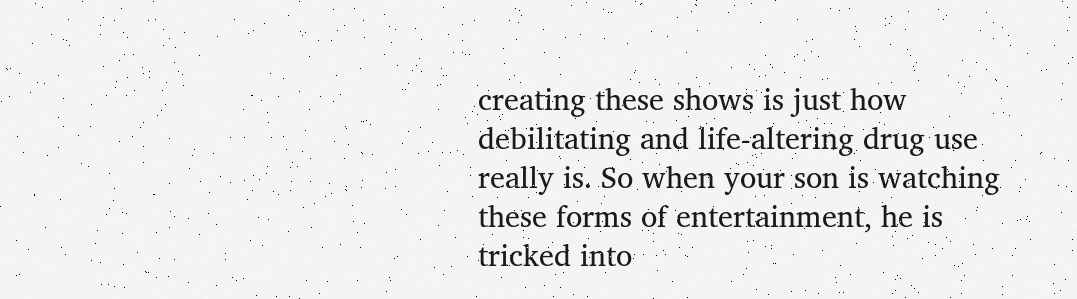creating these shows is just how debilitating and life-altering drug use really is. So when your son is watching these forms of entertainment, he is tricked into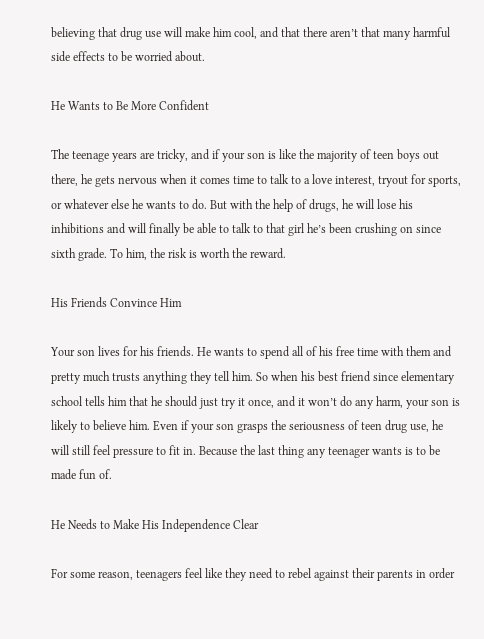believing that drug use will make him cool, and that there aren’t that many harmful side effects to be worried about.

He Wants to Be More Confident

The teenage years are tricky, and if your son is like the majority of teen boys out there, he gets nervous when it comes time to talk to a love interest, tryout for sports, or whatever else he wants to do. But with the help of drugs, he will lose his inhibitions and will finally be able to talk to that girl he’s been crushing on since sixth grade. To him, the risk is worth the reward.

His Friends Convince Him

Your son lives for his friends. He wants to spend all of his free time with them and pretty much trusts anything they tell him. So when his best friend since elementary school tells him that he should just try it once, and it won’t do any harm, your son is likely to believe him. Even if your son grasps the seriousness of teen drug use, he will still feel pressure to fit in. Because the last thing any teenager wants is to be made fun of.

He Needs to Make His Independence Clear

For some reason, teenagers feel like they need to rebel against their parents in order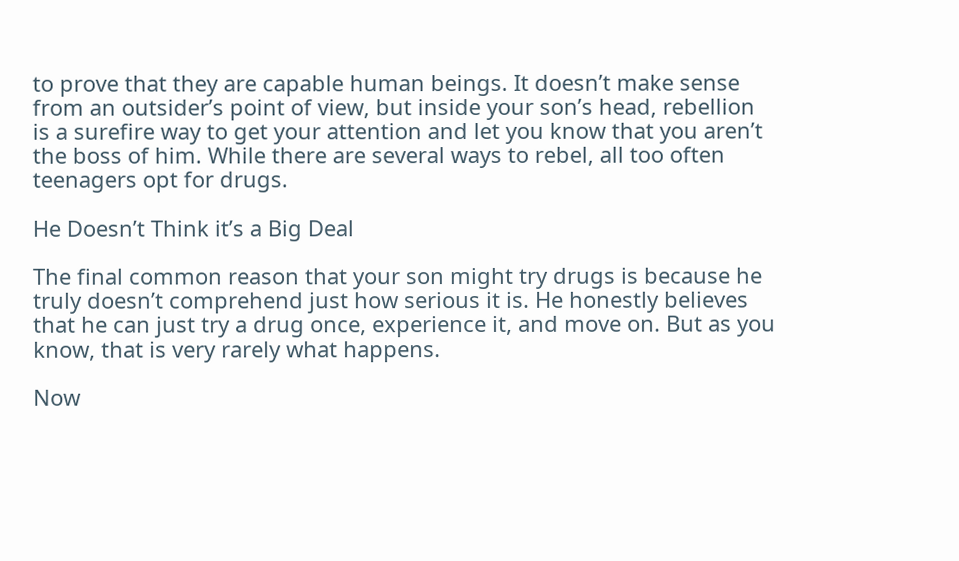to prove that they are capable human beings. It doesn’t make sense from an outsider’s point of view, but inside your son’s head, rebellion is a surefire way to get your attention and let you know that you aren’t the boss of him. While there are several ways to rebel, all too often teenagers opt for drugs.

He Doesn’t Think it’s a Big Deal

The final common reason that your son might try drugs is because he truly doesn’t comprehend just how serious it is. He honestly believes that he can just try a drug once, experience it, and move on. But as you know, that is very rarely what happens.

Now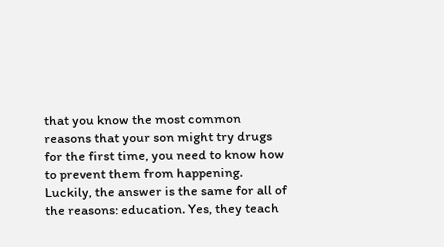that you know the most common reasons that your son might try drugs for the first time, you need to know how to prevent them from happening. Luckily, the answer is the same for all of the reasons: education. Yes, they teach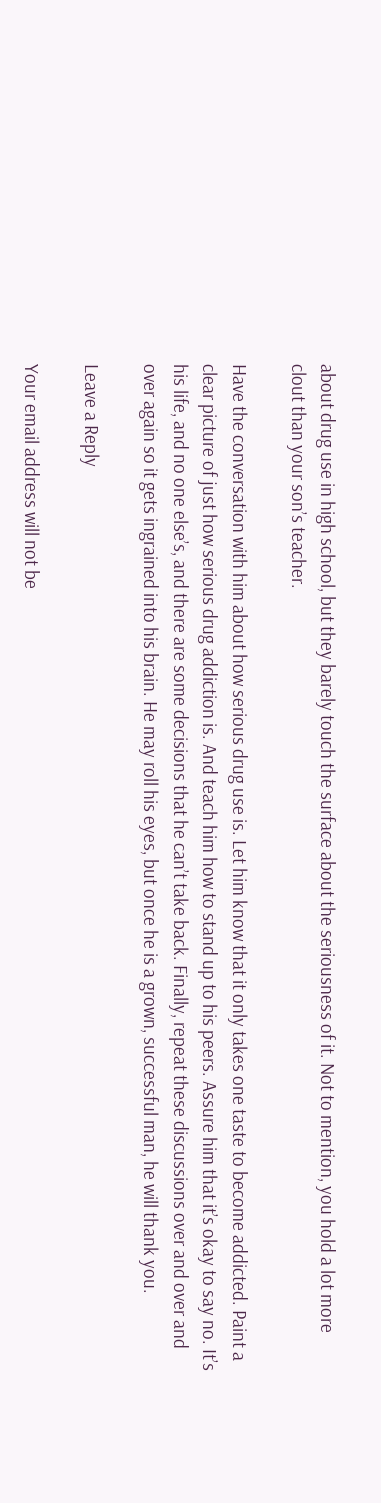about drug use in high school, but they barely touch the surface about the seriousness of it. Not to mention, you hold a lot more clout than your son’s teacher.

Have the conversation with him about how serious drug use is. Let him know that it only takes one taste to become addicted. Paint a clear picture of just how serious drug addiction is. And teach him how to stand up to his peers. Assure him that it’s okay to say no. It’s his life, and no one else’s, and there are some decisions that he can’t take back. Finally, repeat these discussions over and over and over again so it gets ingrained into his brain. He may roll his eyes, but once he is a grown, successful man, he will thank you.

Leave a Reply

Your email address will not be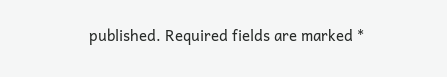published. Required fields are marked *